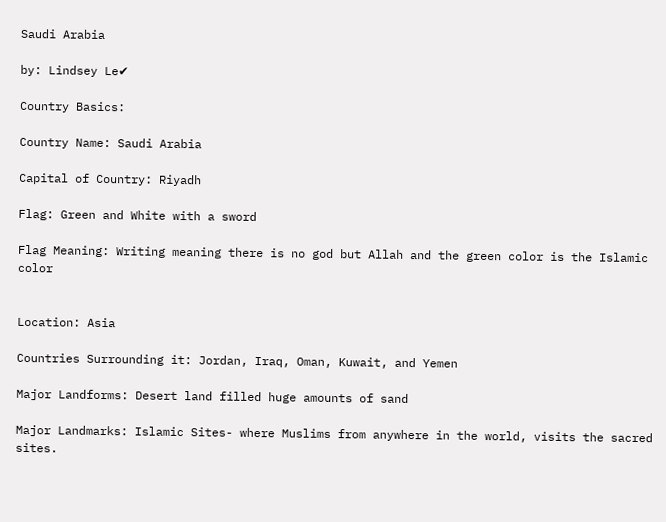Saudi Arabia

by: Lindsey Le✔

Country Basics:

Country Name: Saudi Arabia

Capital of Country: Riyadh

Flag: Green and White with a sword

Flag Meaning: Writing meaning there is no god but Allah and the green color is the Islamic color


Location: Asia

Countries Surrounding it: Jordan, Iraq, Oman, Kuwait, and Yemen

Major Landforms: Desert land filled huge amounts of sand

Major Landmarks: Islamic Sites- where Muslims from anywhere in the world, visits the sacred sites.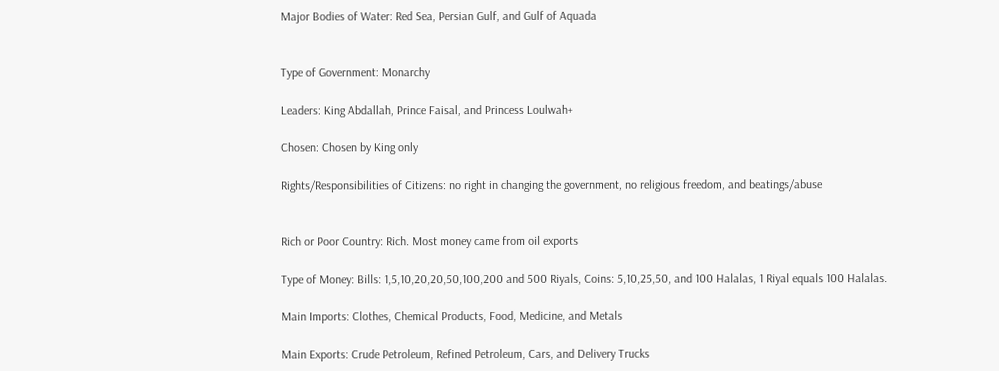Major Bodies of Water: Red Sea, Persian Gulf, and Gulf of Aquada


Type of Government: Monarchy

Leaders: King Abdallah, Prince Faisal, and Princess Loulwah+

Chosen: Chosen by King only

Rights/Responsibilities of Citizens: no right in changing the government, no religious freedom, and beatings/abuse


Rich or Poor Country: Rich. Most money came from oil exports

Type of Money: Bills: 1,5,10,20,20,50,100,200 and 500 Riyals, Coins: 5,10,25,50, and 100 Halalas, 1 Riyal equals 100 Halalas.

Main Imports: Clothes, Chemical Products, Food, Medicine, and Metals

Main Exports: Crude Petroleum, Refined Petroleum, Cars, and Delivery Trucks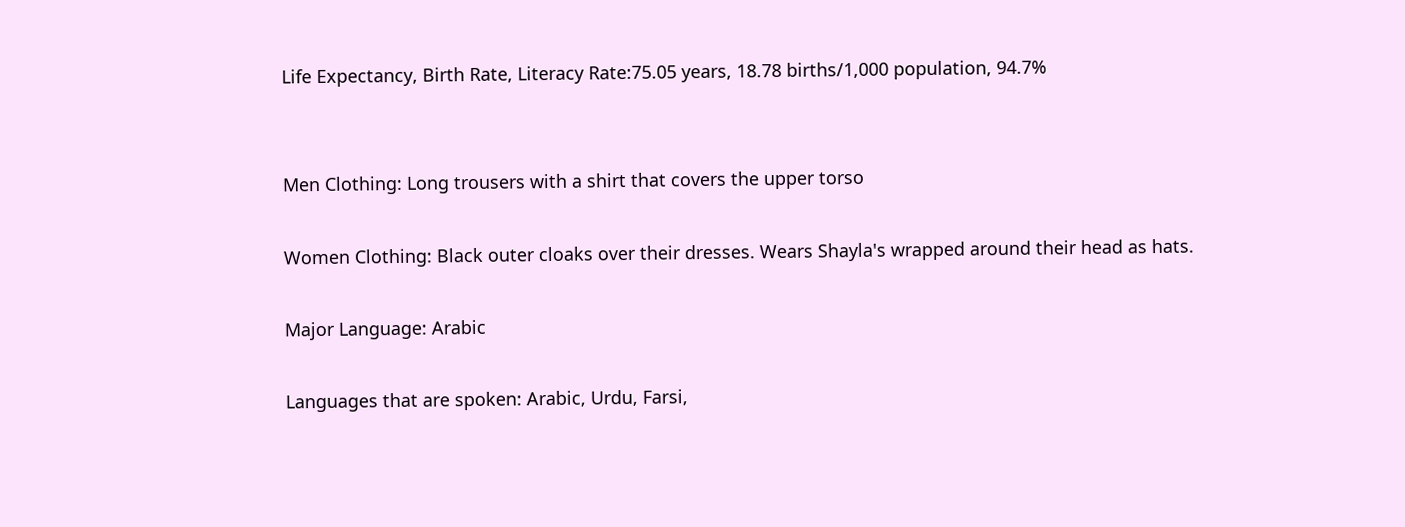Life Expectancy, Birth Rate, Literacy Rate:75.05 years, 18.78 births/1,000 population, 94.7%


Men Clothing: Long trousers with a shirt that covers the upper torso

Women Clothing: Black outer cloaks over their dresses. Wears Shayla's wrapped around their head as hats.

Major Language: Arabic

Languages that are spoken: Arabic, Urdu, Farsi,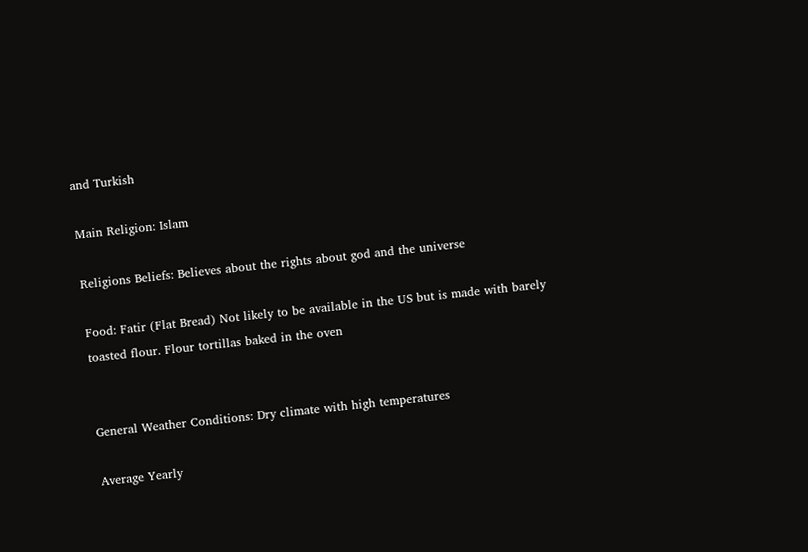and Turkish

Main Religion: Islam

Religions Beliefs: Believes about the rights about god and the universe

Food: Fatir (Flat Bread) Not likely to be available in the US but is made with barely toasted flour. Flour tortillas baked in the oven


General Weather Conditions: Dry climate with high temperatures

Average Yearly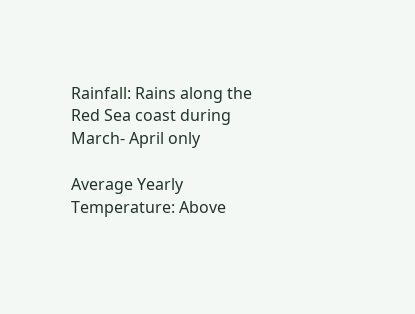Rainfall: Rains along the Red Sea coast during March- April only

Average Yearly Temperature: Above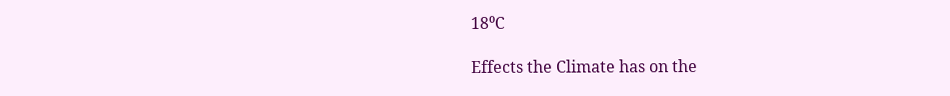18⁰C

Effects the Climate has on the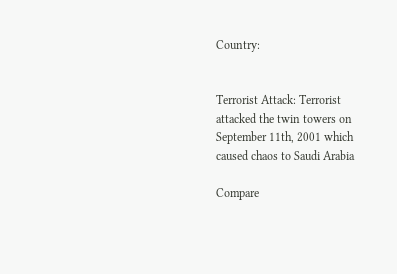Country:


Terrorist Attack: Terrorist attacked the twin towers on September 11th, 2001 which caused chaos to Saudi Arabia

Compare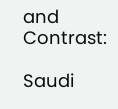and Contrast:

Saudi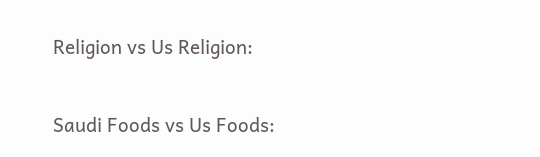Religion vs Us Religion:

Saudi Foods vs Us Foods: